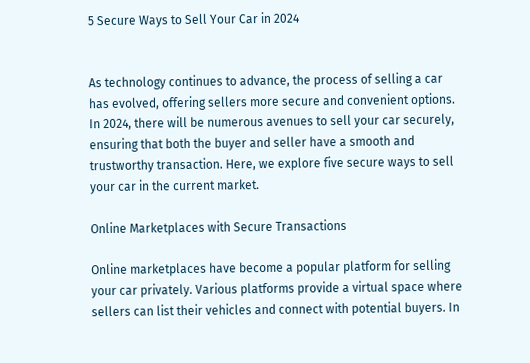5 Secure Ways to Sell Your Car in 2024


As technology continues to advance, the process of selling a car has evolved, offering sellers more secure and convenient options. In 2024, there will be numerous avenues to sell your car securely, ensuring that both the buyer and seller have a smooth and trustworthy transaction. Here, we explore five secure ways to sell your car in the current market.

Online Marketplaces with Secure Transactions

Online marketplaces have become a popular platform for selling your car privately. Various platforms provide a virtual space where sellers can list their vehicles and connect with potential buyers. In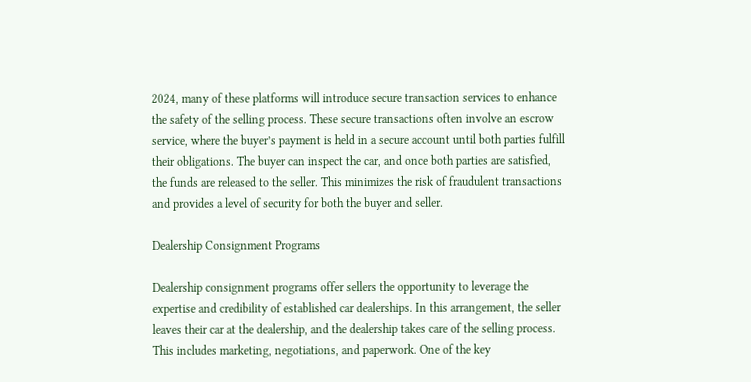2024, many of these platforms will introduce secure transaction services to enhance the safety of the selling process. These secure transactions often involve an escrow service, where the buyer’s payment is held in a secure account until both parties fulfill their obligations. The buyer can inspect the car, and once both parties are satisfied, the funds are released to the seller. This minimizes the risk of fraudulent transactions and provides a level of security for both the buyer and seller.

Dealership Consignment Programs

Dealership consignment programs offer sellers the opportunity to leverage the expertise and credibility of established car dealerships. In this arrangement, the seller leaves their car at the dealership, and the dealership takes care of the selling process. This includes marketing, negotiations, and paperwork. One of the key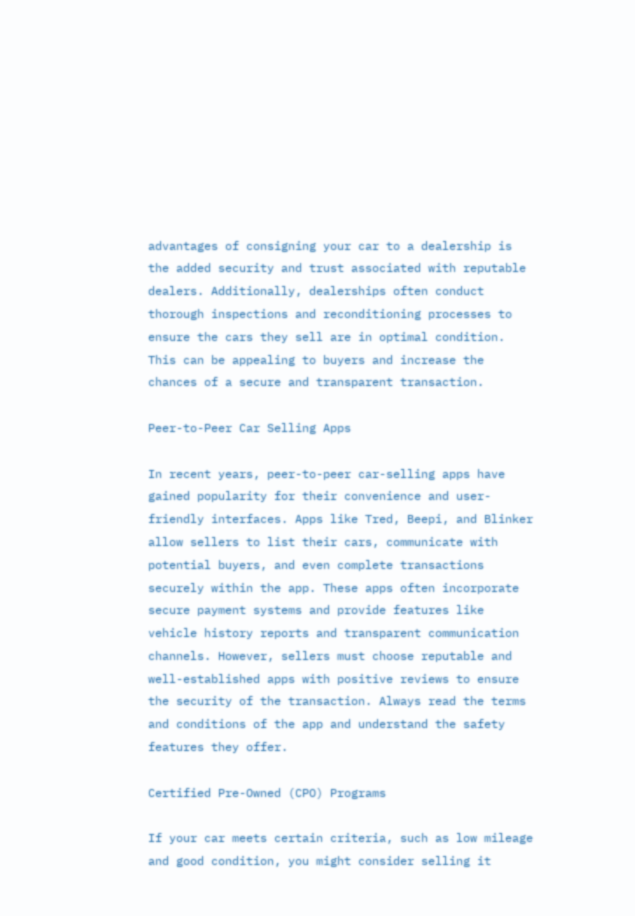advantages of consigning your car to a dealership is the added security and trust associated with reputable dealers. Additionally, dealerships often conduct thorough inspections and reconditioning processes to ensure the cars they sell are in optimal condition. This can be appealing to buyers and increase the chances of a secure and transparent transaction.

Peer-to-Peer Car Selling Apps

In recent years, peer-to-peer car-selling apps have gained popularity for their convenience and user-friendly interfaces. Apps like Tred, Beepi, and Blinker allow sellers to list their cars, communicate with potential buyers, and even complete transactions securely within the app. These apps often incorporate secure payment systems and provide features like vehicle history reports and transparent communication channels. However, sellers must choose reputable and well-established apps with positive reviews to ensure the security of the transaction. Always read the terms and conditions of the app and understand the safety features they offer.

Certified Pre-Owned (CPO) Programs

If your car meets certain criteria, such as low mileage and good condition, you might consider selling it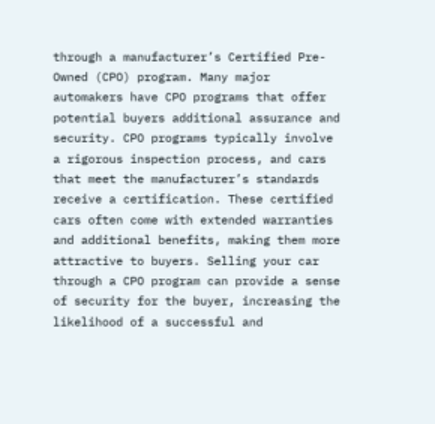through a manufacturer’s Certified Pre-Owned (CPO) program. Many major automakers have CPO programs that offer potential buyers additional assurance and security. CPO programs typically involve a rigorous inspection process, and cars that meet the manufacturer’s standards receive a certification. These certified cars often come with extended warranties and additional benefits, making them more attractive to buyers. Selling your car through a CPO program can provide a sense of security for the buyer, increasing the likelihood of a successful and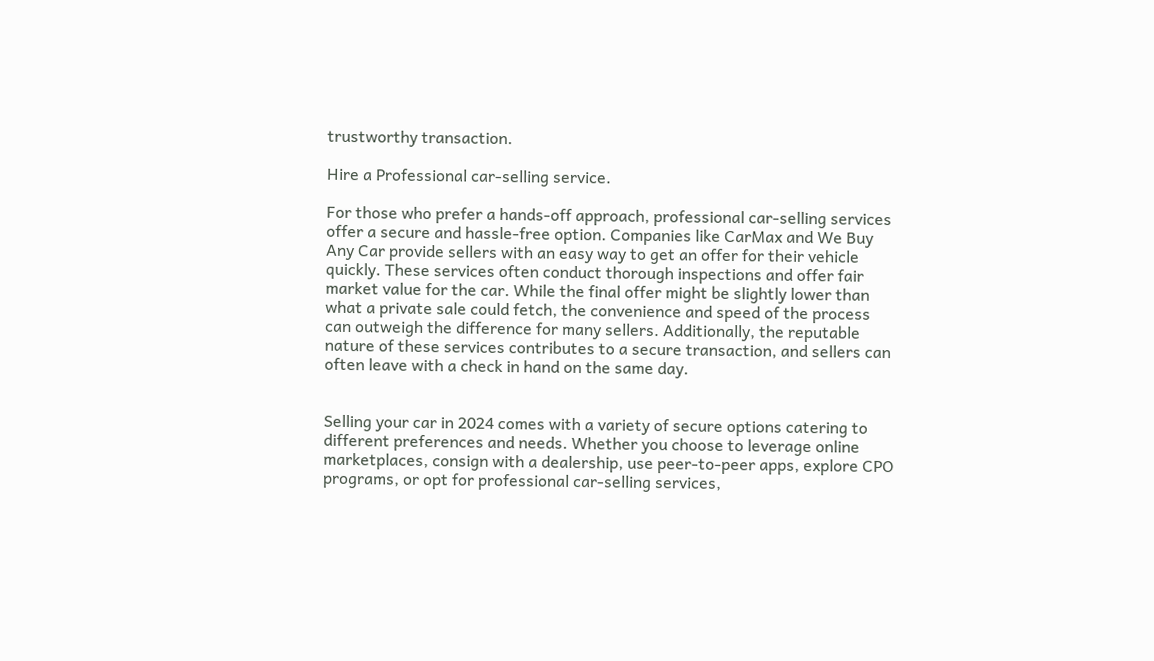trustworthy transaction.

Hire a Professional car-selling service.

For those who prefer a hands-off approach, professional car-selling services offer a secure and hassle-free option. Companies like CarMax and We Buy Any Car provide sellers with an easy way to get an offer for their vehicle quickly. These services often conduct thorough inspections and offer fair market value for the car. While the final offer might be slightly lower than what a private sale could fetch, the convenience and speed of the process can outweigh the difference for many sellers. Additionally, the reputable nature of these services contributes to a secure transaction, and sellers can often leave with a check in hand on the same day.


Selling your car in 2024 comes with a variety of secure options catering to different preferences and needs. Whether you choose to leverage online marketplaces, consign with a dealership, use peer-to-peer apps, explore CPO programs, or opt for professional car-selling services,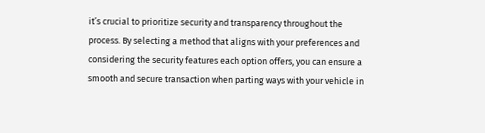it’s crucial to prioritize security and transparency throughout the process. By selecting a method that aligns with your preferences and considering the security features each option offers, you can ensure a smooth and secure transaction when parting ways with your vehicle in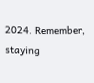2024. Remember, staying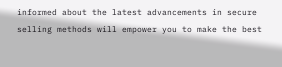informed about the latest advancements in secure selling methods will empower you to make the best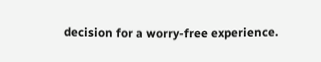decision for a worry-free experience.